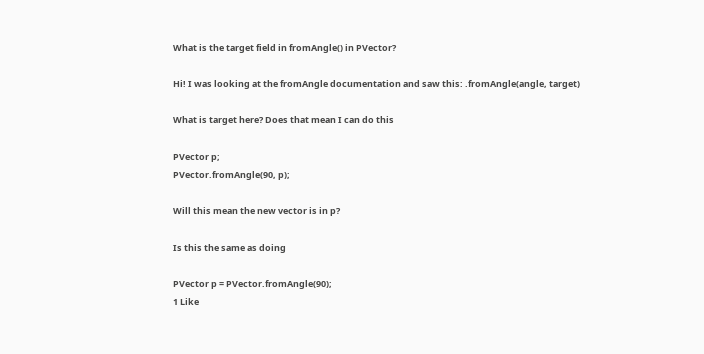What is the target field in fromAngle() in PVector?

Hi! I was looking at the fromAngle documentation and saw this: .fromAngle(angle, target)

What is target here? Does that mean I can do this

PVector p;
PVector.fromAngle(90, p);

Will this mean the new vector is in p?

Is this the same as doing

PVector p = PVector.fromAngle(90);
1 Like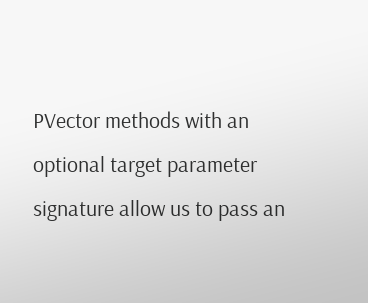PVector methods with an optional target parameter signature allow us to pass an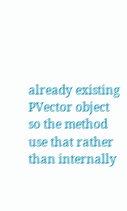already existing PVector object so the method use that rather than internally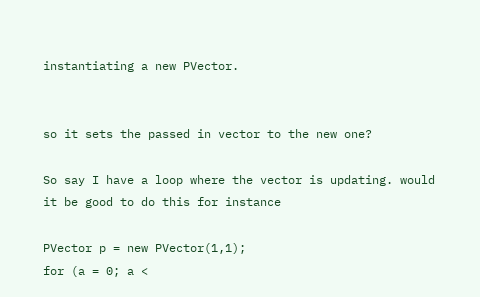instantiating a new PVector.


so it sets the passed in vector to the new one?

So say I have a loop where the vector is updating. would it be good to do this for instance

PVector p = new PVector(1,1);
for (a = 0; a <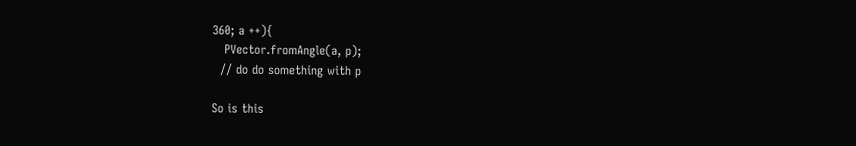360; a ++){
   PVector.fromAngle(a, p);
  // do do something with p

So is this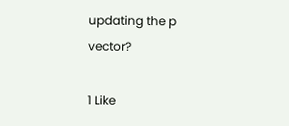updating the p vector?

1 Like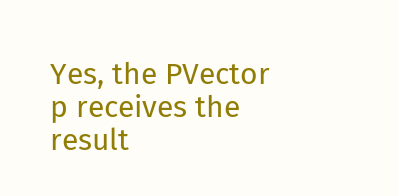Yes, the PVector p receives the result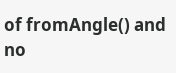of fromAngle() and no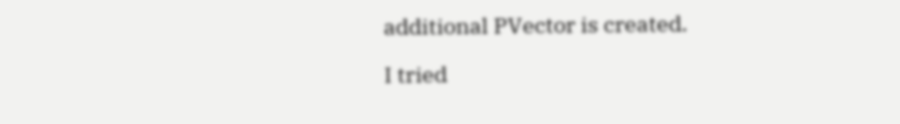additional PVector is created.

I tried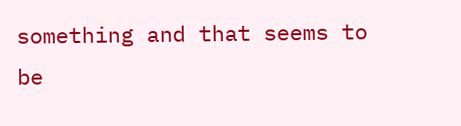something and that seems to be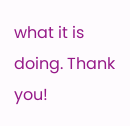what it is doing. Thank you!